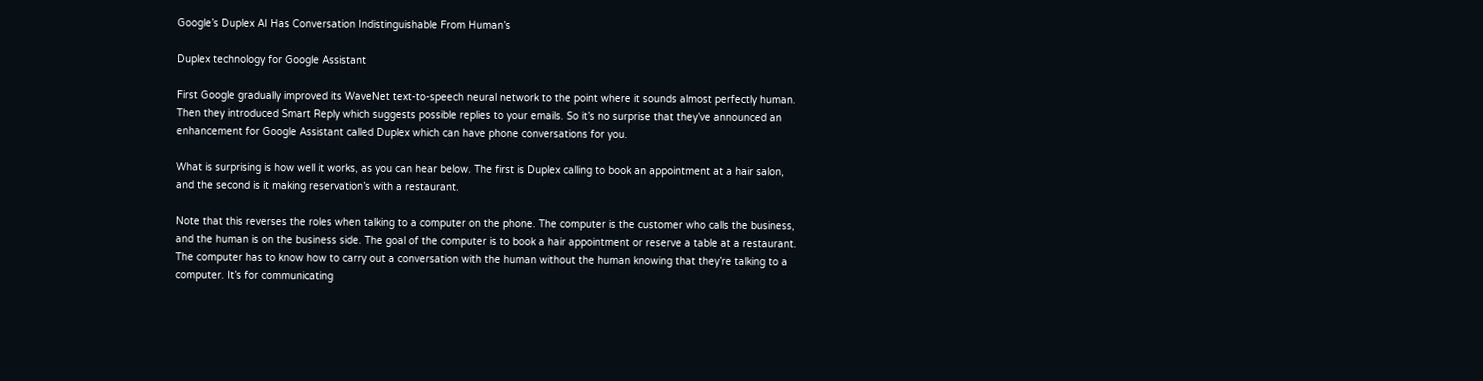Google’s Duplex AI Has Conversation Indistinguishable From Human’s

Duplex technology for Google Assistant

First Google gradually improved its WaveNet text-to-speech neural network to the point where it sounds almost perfectly human. Then they introduced Smart Reply which suggests possible replies to your emails. So it’s no surprise that they’ve announced an enhancement for Google Assistant called Duplex which can have phone conversations for you.

What is surprising is how well it works, as you can hear below. The first is Duplex calling to book an appointment at a hair salon, and the second is it making reservation’s with a restaurant.

Note that this reverses the roles when talking to a computer on the phone. The computer is the customer who calls the business, and the human is on the business side. The goal of the computer is to book a hair appointment or reserve a table at a restaurant. The computer has to know how to carry out a conversation with the human without the human knowing that they’re talking to a computer. It’s for communicating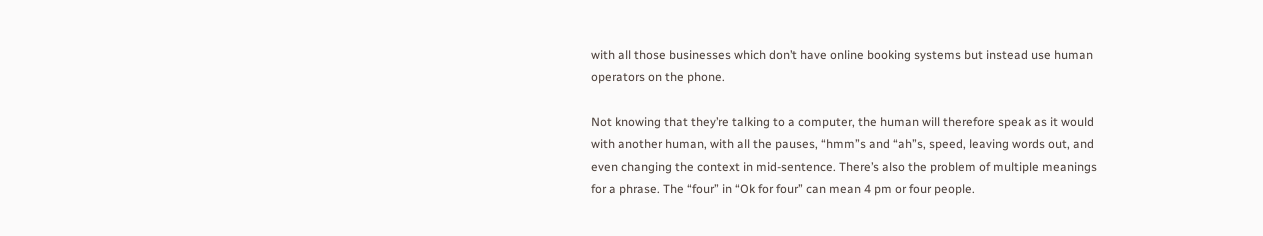with all those businesses which don’t have online booking systems but instead use human operators on the phone.

Not knowing that they’re talking to a computer, the human will therefore speak as it would with another human, with all the pauses, “hmm”s and “ah”s, speed, leaving words out, and even changing the context in mid-sentence. There’s also the problem of multiple meanings for a phrase. The “four” in “Ok for four” can mean 4 pm or four people.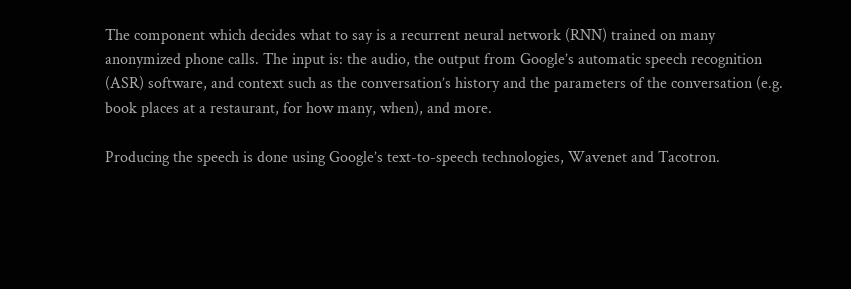The component which decides what to say is a recurrent neural network (RNN) trained on many anonymized phone calls. The input is: the audio, the output from Google’s automatic speech recognition (ASR) software, and context such as the conversation’s history and the parameters of the conversation (e.g. book places at a restaurant, for how many, when), and more.

Producing the speech is done using Google’s text-to-speech technologies, Wavenet and Tacotron.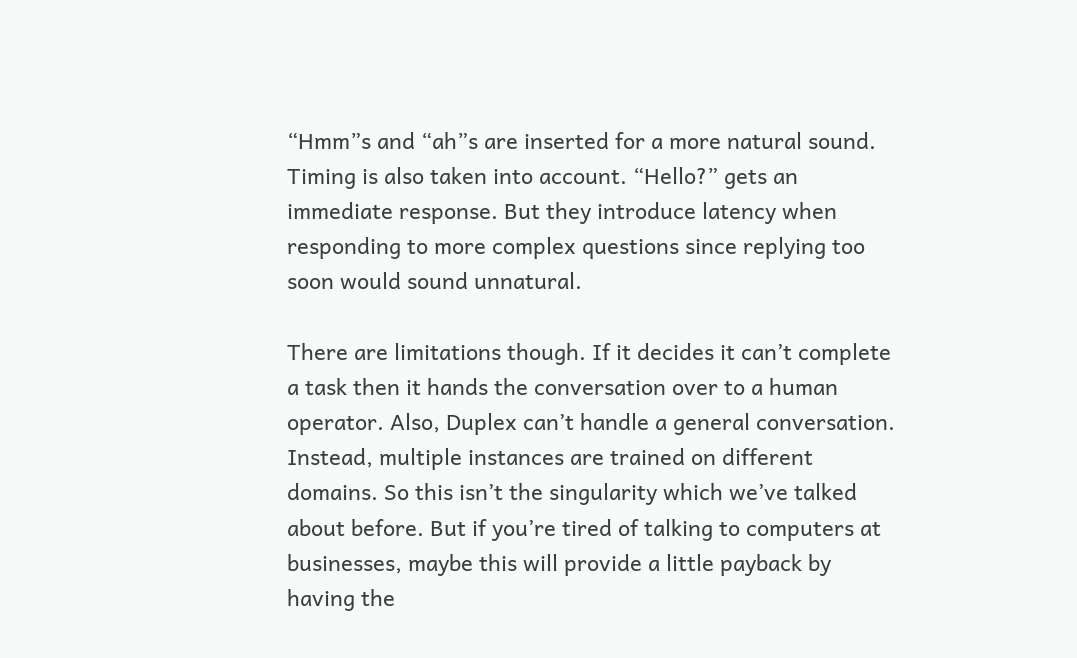“Hmm”s and “ah”s are inserted for a more natural sound. Timing is also taken into account. “Hello?” gets an immediate response. But they introduce latency when responding to more complex questions since replying too soon would sound unnatural.

There are limitations though. If it decides it can’t complete a task then it hands the conversation over to a human operator. Also, Duplex can’t handle a general conversation. Instead, multiple instances are trained on different domains. So this isn’t the singularity which we’ve talked about before. But if you’re tired of talking to computers at businesses, maybe this will provide a little payback by having the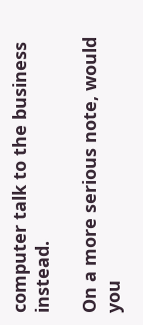computer talk to the business instead.

On a more serious note, would you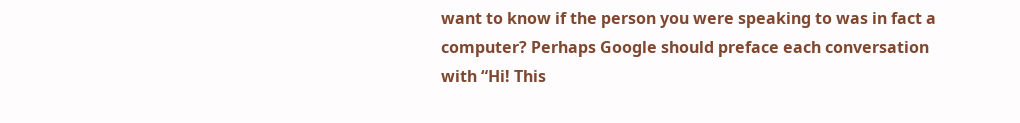want to know if the person you were speaking to was in fact a computer? Perhaps Google should preface each conversation with “Hi! This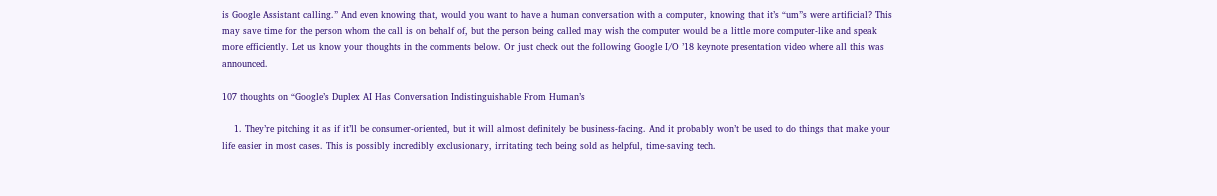is Google Assistant calling.” And even knowing that, would you want to have a human conversation with a computer, knowing that it’s “um”s were artificial? This may save time for the person whom the call is on behalf of, but the person being called may wish the computer would be a little more computer-like and speak more efficiently. Let us know your thoughts in the comments below. Or just check out the following Google I/O ’18 keynote presentation video where all this was announced.

107 thoughts on “Google’s Duplex AI Has Conversation Indistinguishable From Human’s

    1. They’re pitching it as if it’ll be consumer-oriented, but it will almost definitely be business-facing. And it probably won’t be used to do things that make your life easier in most cases. This is possibly incredibly exclusionary, irritating tech being sold as helpful, time-saving tech.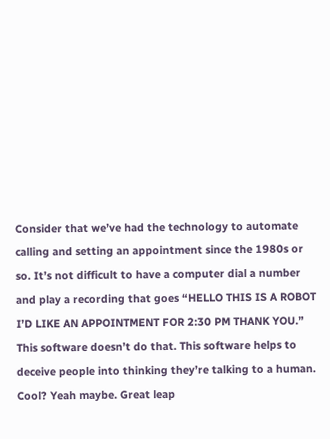Consider that we’ve had the technology to automate calling and setting an appointment since the 1980s or so. It’s not difficult to have a computer dial a number and play a recording that goes “HELLO THIS IS A ROBOT I’D LIKE AN APPOINTMENT FOR 2:30 PM THANK YOU.” This software doesn’t do that. This software helps to deceive people into thinking they’re talking to a human. Cool? Yeah maybe. Great leap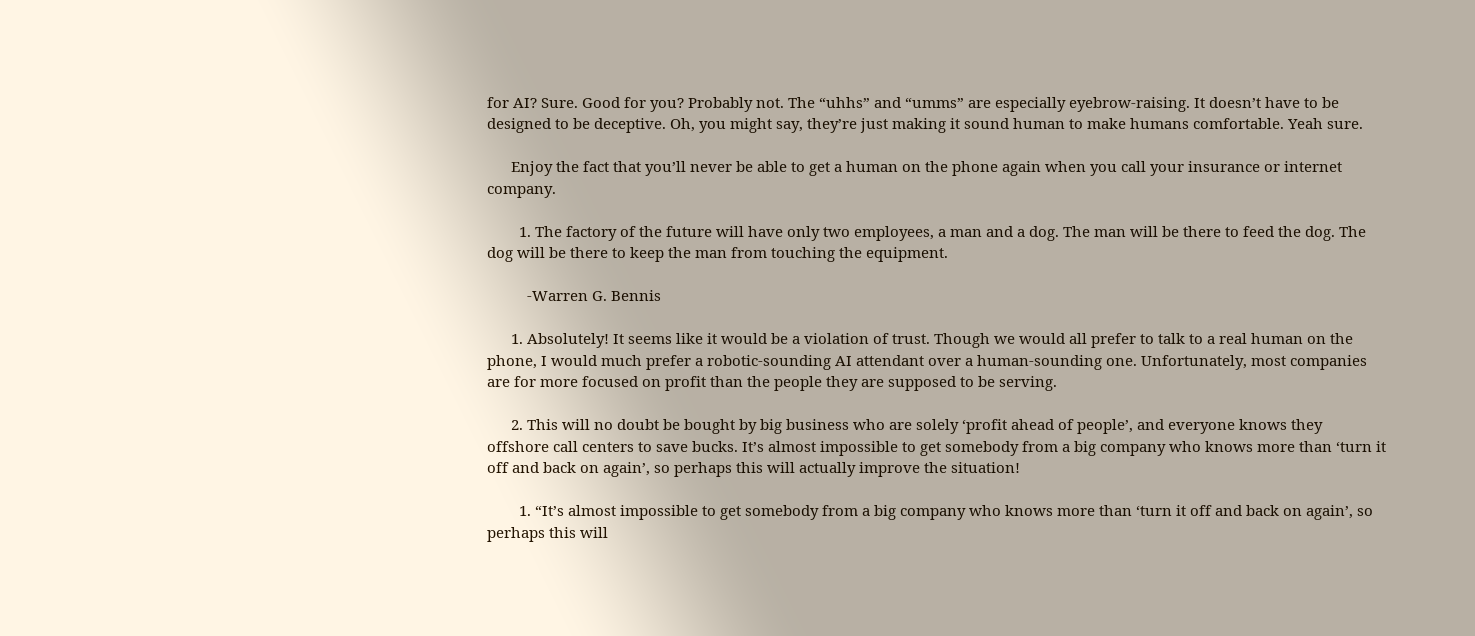for AI? Sure. Good for you? Probably not. The “uhhs” and “umms” are especially eyebrow-raising. It doesn’t have to be designed to be deceptive. Oh, you might say, they’re just making it sound human to make humans comfortable. Yeah sure.

      Enjoy the fact that you’ll never be able to get a human on the phone again when you call your insurance or internet company.

        1. The factory of the future will have only two employees, a man and a dog. The man will be there to feed the dog. The dog will be there to keep the man from touching the equipment.

          -Warren G. Bennis

      1. Absolutely! It seems like it would be a violation of trust. Though we would all prefer to talk to a real human on the phone, I would much prefer a robotic-sounding AI attendant over a human-sounding one. Unfortunately, most companies are for more focused on profit than the people they are supposed to be serving.

      2. This will no doubt be bought by big business who are solely ‘profit ahead of people’, and everyone knows they offshore call centers to save bucks. It’s almost impossible to get somebody from a big company who knows more than ‘turn it off and back on again’, so perhaps this will actually improve the situation!

        1. “It’s almost impossible to get somebody from a big company who knows more than ‘turn it off and back on again’, so perhaps this will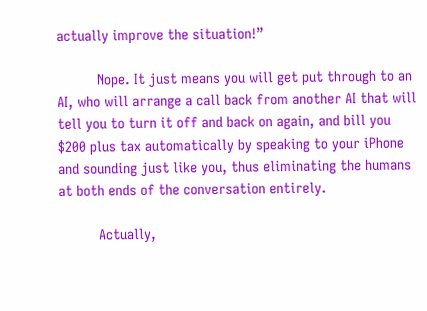actually improve the situation!”

          Nope. It just means you will get put through to an AI, who will arrange a call back from another AI that will tell you to turn it off and back on again, and bill you $200 plus tax automatically by speaking to your iPhone and sounding just like you, thus eliminating the humans at both ends of the conversation entirely.

          Actually,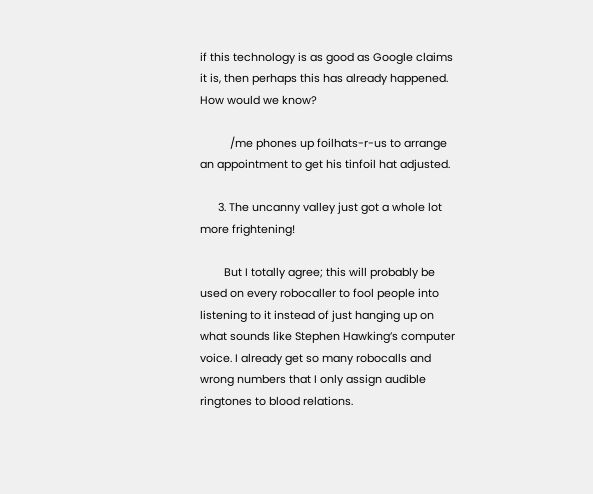if this technology is as good as Google claims it is, then perhaps this has already happened. How would we know?

          /me phones up foilhats-r-us to arrange an appointment to get his tinfoil hat adjusted.

      3. The uncanny valley just got a whole lot more frightening!

        But I totally agree; this will probably be used on every robocaller to fool people into listening to it instead of just hanging up on what sounds like Stephen Hawking’s computer voice. I already get so many robocalls and wrong numbers that I only assign audible ringtones to blood relations.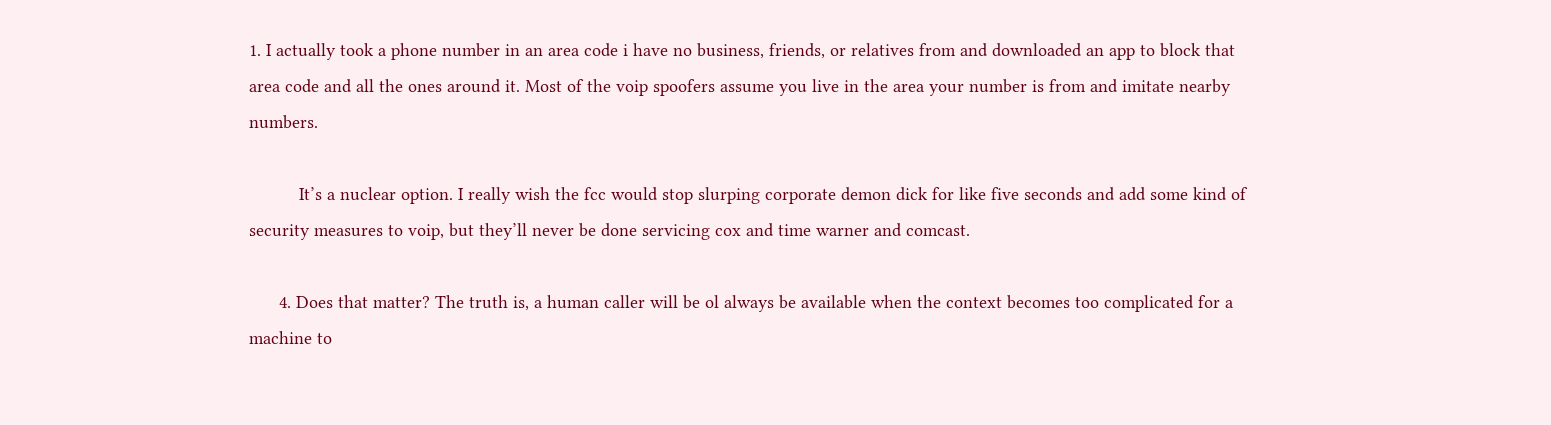1. I actually took a phone number in an area code i have no business, friends, or relatives from and downloaded an app to block that area code and all the ones around it. Most of the voip spoofers assume you live in the area your number is from and imitate nearby numbers.

          It’s a nuclear option. I really wish the fcc would stop slurping corporate demon dick for like five seconds and add some kind of security measures to voip, but they’ll never be done servicing cox and time warner and comcast.

      4. Does that matter? The truth is, a human caller will be ol always be available when the context becomes too complicated for a machine to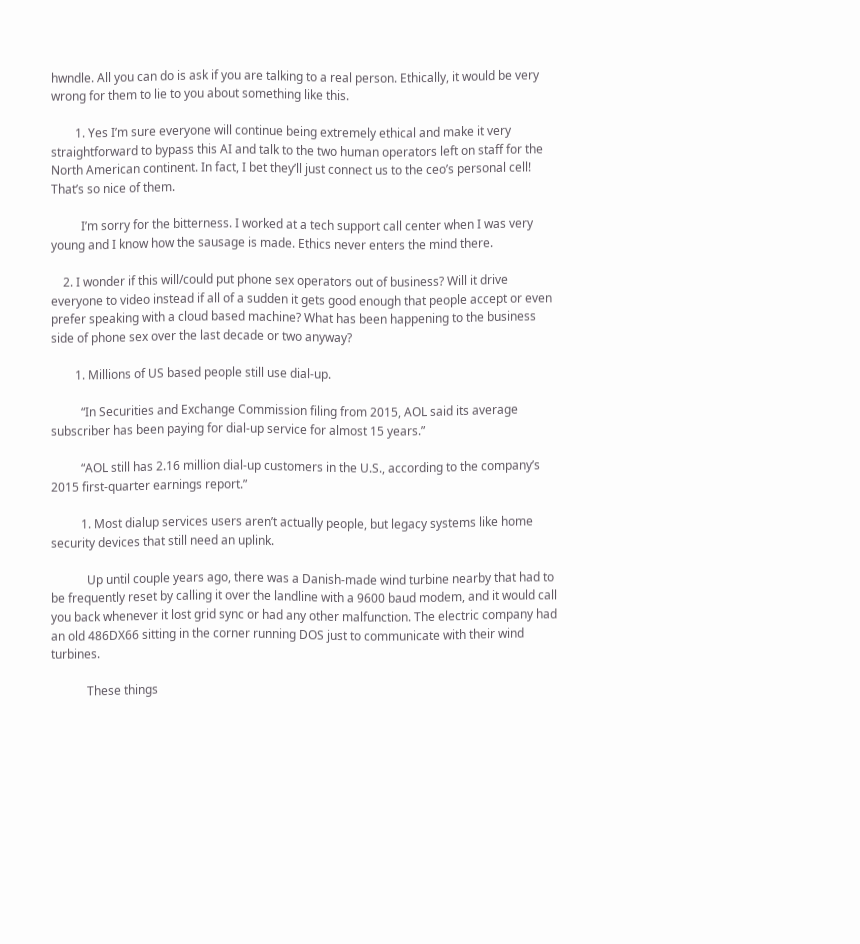hwndle. All you can do is ask if you are talking to a real person. Ethically, it would be very wrong for them to lie to you about something like this.

        1. Yes I’m sure everyone will continue being extremely ethical and make it very straightforward to bypass this AI and talk to the two human operators left on staff for the North American continent. In fact, I bet they’ll just connect us to the ceo’s personal cell! That’s so nice of them.

          I’m sorry for the bitterness. I worked at a tech support call center when I was very young and I know how the sausage is made. Ethics never enters the mind there.

    2. I wonder if this will/could put phone sex operators out of business? Will it drive everyone to video instead if all of a sudden it gets good enough that people accept or even prefer speaking with a cloud based machine? What has been happening to the business side of phone sex over the last decade or two anyway?

        1. Millions of US based people still use dial-up.

          “In Securities and Exchange Commission filing from 2015, AOL said its average subscriber has been paying for dial-up service for almost 15 years.”

          “AOL still has 2.16 million dial-up customers in the U.S., according to the company’s 2015 first-quarter earnings report.”

          1. Most dialup services users aren’t actually people, but legacy systems like home security devices that still need an uplink.

            Up until couple years ago, there was a Danish-made wind turbine nearby that had to be frequently reset by calling it over the landline with a 9600 baud modem, and it would call you back whenever it lost grid sync or had any other malfunction. The electric company had an old 486DX66 sitting in the corner running DOS just to communicate with their wind turbines.

            These things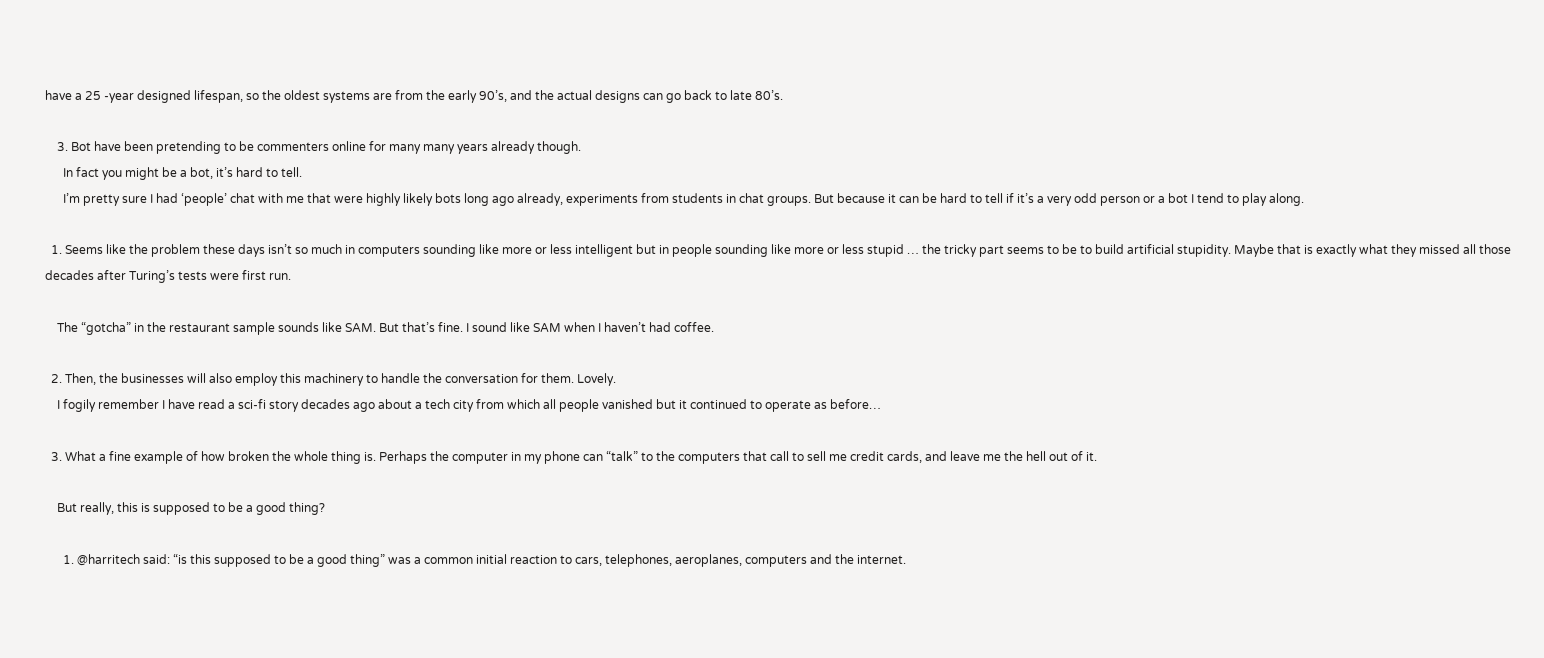have a 25 -year designed lifespan, so the oldest systems are from the early 90’s, and the actual designs can go back to late 80’s.

    3. Bot have been pretending to be commenters online for many many years already though.
      In fact you might be a bot, it’s hard to tell.
      I’m pretty sure I had ‘people’ chat with me that were highly likely bots long ago already, experiments from students in chat groups. But because it can be hard to tell if it’s a very odd person or a bot I tend to play along.

  1. Seems like the problem these days isn’t so much in computers sounding like more or less intelligent but in people sounding like more or less stupid … the tricky part seems to be to build artificial stupidity. Maybe that is exactly what they missed all those decades after Turing’s tests were first run.

    The “gotcha” in the restaurant sample sounds like SAM. But that’s fine. I sound like SAM when I haven’t had coffee.

  2. Then, the businesses will also employ this machinery to handle the conversation for them. Lovely.
    I fogily remember I have read a sci-fi story decades ago about a tech city from which all people vanished but it continued to operate as before…

  3. What a fine example of how broken the whole thing is. Perhaps the computer in my phone can “talk” to the computers that call to sell me credit cards, and leave me the hell out of it.

    But really, this is supposed to be a good thing?

      1. @harritech said: “is this supposed to be a good thing” was a common initial reaction to cars, telephones, aeroplanes, computers and the internet.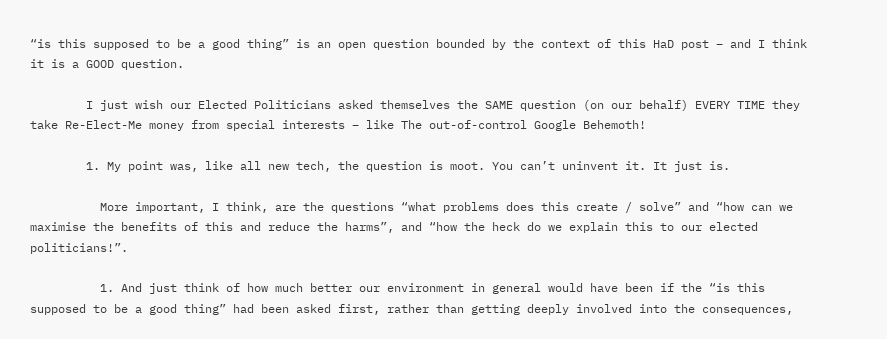“is this supposed to be a good thing” is an open question bounded by the context of this HaD post – and I think it is a GOOD question.

        I just wish our Elected Politicians asked themselves the SAME question (on our behalf) EVERY TIME they take Re-Elect-Me money from special interests – like The out-of-control Google Behemoth!

        1. My point was, like all new tech, the question is moot. You can’t uninvent it. It just is.

          More important, I think, are the questions “what problems does this create / solve” and “how can we maximise the benefits of this and reduce the harms”, and “how the heck do we explain this to our elected politicians!”.

          1. And just think of how much better our environment in general would have been if the “is this supposed to be a good thing” had been asked first, rather than getting deeply involved into the consequences,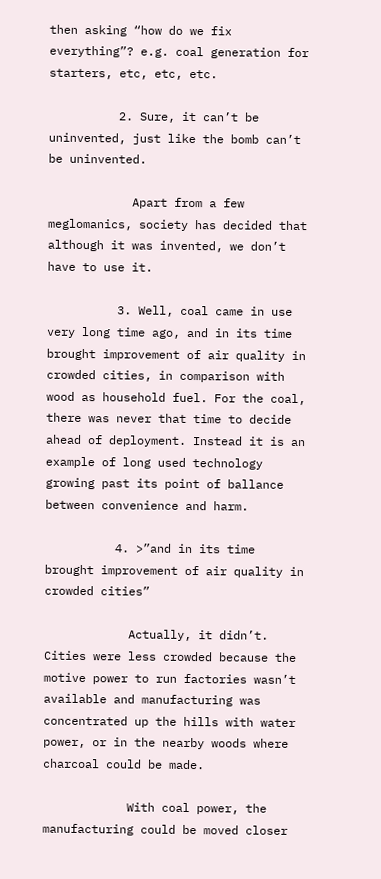then asking “how do we fix everything”? e.g. coal generation for starters, etc, etc, etc.

          2. Sure, it can’t be uninvented, just like the bomb can’t be uninvented.

            Apart from a few meglomanics, society has decided that although it was invented, we don’t have to use it.

          3. Well, coal came in use very long time ago, and in its time brought improvement of air quality in crowded cities, in comparison with wood as household fuel. For the coal, there was never that time to decide ahead of deployment. Instead it is an example of long used technology growing past its point of ballance between convenience and harm.

          4. >”and in its time brought improvement of air quality in crowded cities”

            Actually, it didn’t. Cities were less crowded because the motive power to run factories wasn’t available and manufacturing was concentrated up the hills with water power, or in the nearby woods where charcoal could be made.

            With coal power, the manufacturing could be moved closer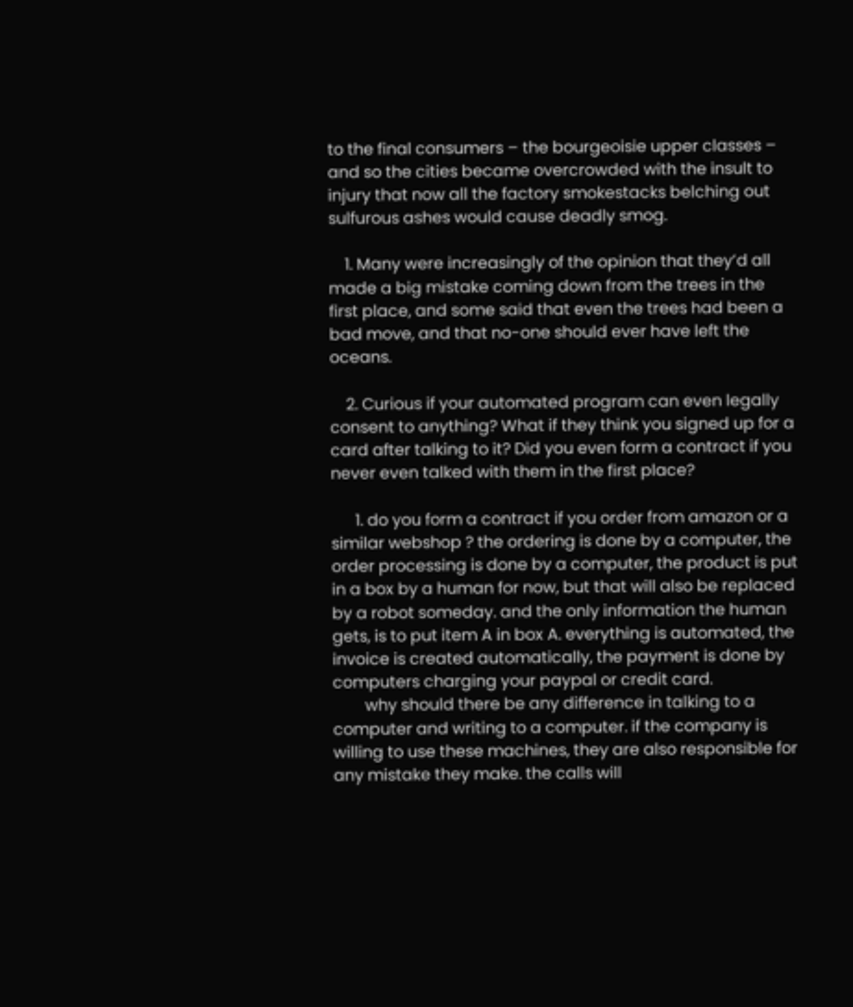to the final consumers – the bourgeoisie upper classes – and so the cities became overcrowded with the insult to injury that now all the factory smokestacks belching out sulfurous ashes would cause deadly smog.

    1. Many were increasingly of the opinion that they’d all made a big mistake coming down from the trees in the first place, and some said that even the trees had been a bad move, and that no-one should ever have left the oceans.

    2. Curious if your automated program can even legally consent to anything? What if they think you signed up for a card after talking to it? Did you even form a contract if you never even talked with them in the first place?

      1. do you form a contract if you order from amazon or a similar webshop ? the ordering is done by a computer, the order processing is done by a computer, the product is put in a box by a human for now, but that will also be replaced by a robot someday. and the only information the human gets, is to put item A in box A. everything is automated, the invoice is created automatically, the payment is done by computers charging your paypal or credit card.
        why should there be any difference in talking to a computer and writing to a computer. if the company is willing to use these machines, they are also responsible for any mistake they make. the calls will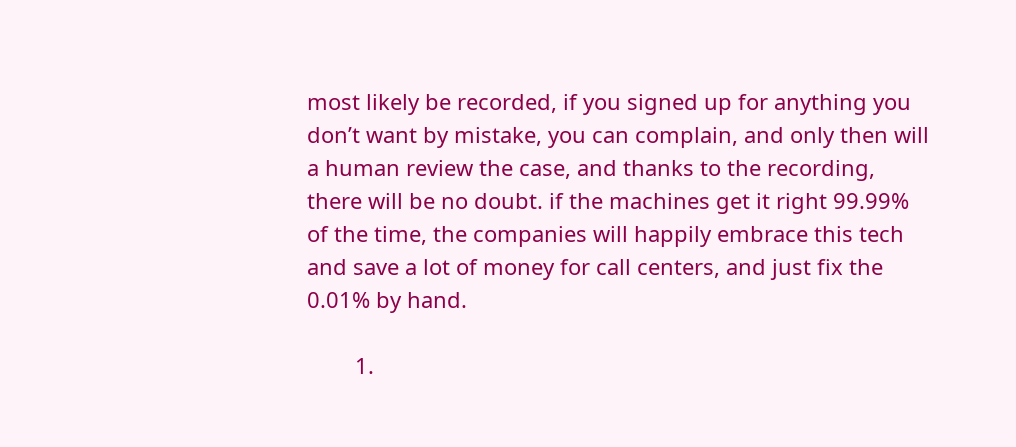most likely be recorded, if you signed up for anything you don’t want by mistake, you can complain, and only then will a human review the case, and thanks to the recording, there will be no doubt. if the machines get it right 99.99% of the time, the companies will happily embrace this tech and save a lot of money for call centers, and just fix the 0.01% by hand.

        1.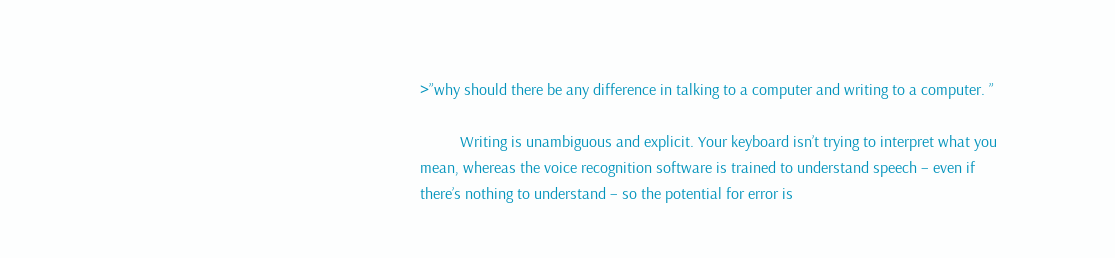>”why should there be any difference in talking to a computer and writing to a computer. ”

          Writing is unambiguous and explicit. Your keyboard isn’t trying to interpret what you mean, whereas the voice recognition software is trained to understand speech – even if there’s nothing to understand – so the potential for error is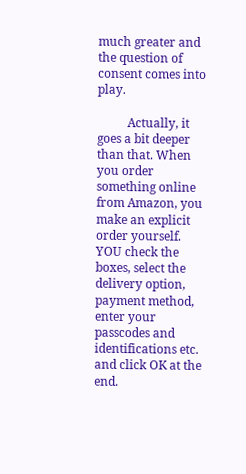much greater and the question of consent comes into play.

          Actually, it goes a bit deeper than that. When you order something online from Amazon, you make an explicit order yourself. YOU check the boxes, select the delivery option, payment method, enter your passcodes and identifications etc. and click OK at the end.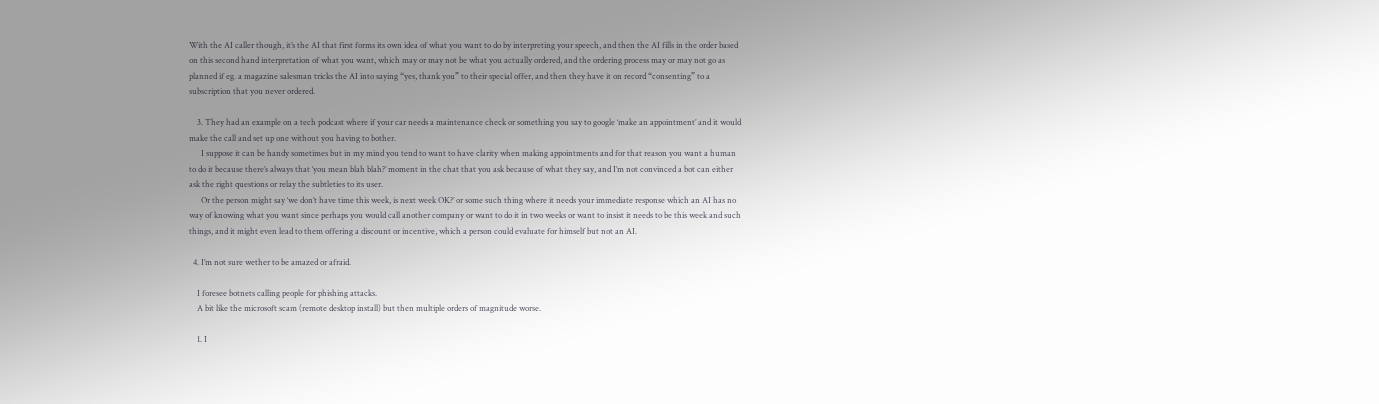With the AI caller though, it’s the AI that first forms its own idea of what you want to do by interpreting your speech, and then the AI fills in the order based on this second hand interpretation of what you want, which may or may not be what you actually ordered, and the ordering process may or may not go as planned if eg. a magazine salesman tricks the AI into saying “yes, thank you” to their special offer, and then they have it on record “consenting” to a subscription that you never ordered.

    3. They had an example on a tech podcast where if your car needs a maintenance check or something you say to google ‘make an appointment’ and it would make the call and set up one without you having to bother.
      I suppose it can be handy sometimes but in my mind you tend to want to have clarity when making appointments and for that reason you want a human to do it because there’s always that ‘you mean blah blah?’ moment in the chat that you ask because of what they say, and I’m not convinced a bot can either ask the right questions or relay the subtleties to its user.
      Or the person might say ‘we don’t have time this week, is next week OK?’ or some such thing where it needs your immediate response which an AI has no way of knowing what you want since perhaps you would call another company or want to do it in two weeks or want to insist it needs to be this week and such things, and it might even lead to them offering a discount or incentive, which a person could evaluate for himself but not an AI.

  4. I’m not sure wether to be amazed or afraid.

    I foresee botnets calling people for phishing attacks.
    A bit like the microsoft scam (remote desktop install) but then multiple orders of magnitude worse.

    1. I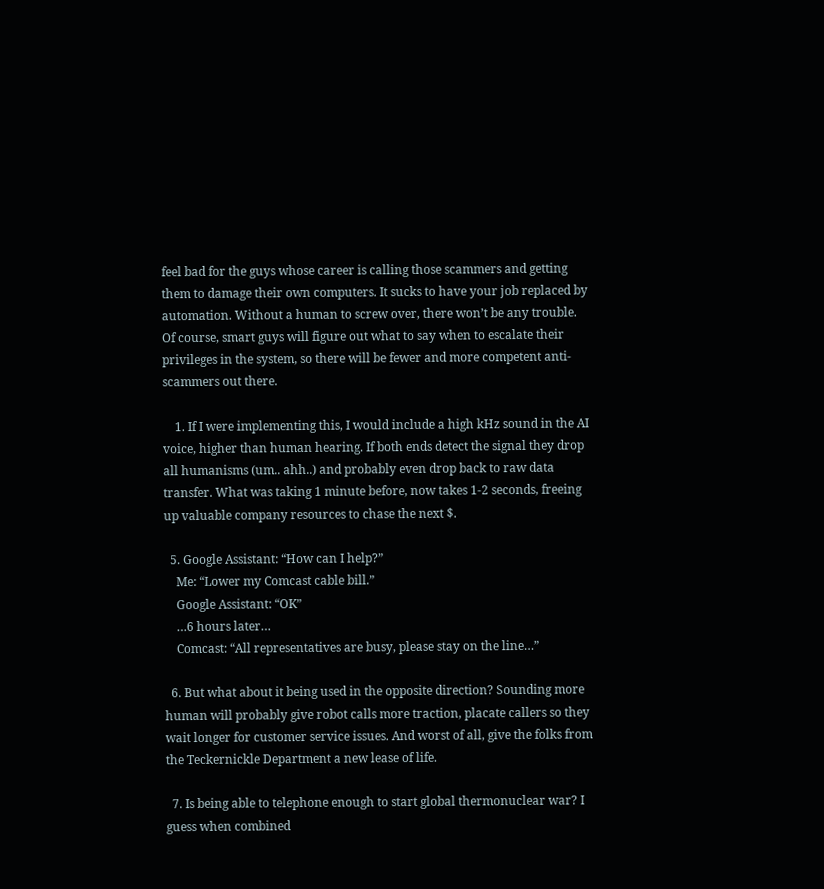feel bad for the guys whose career is calling those scammers and getting them to damage their own computers. It sucks to have your job replaced by automation. Without a human to screw over, there won’t be any trouble. Of course, smart guys will figure out what to say when to escalate their privileges in the system, so there will be fewer and more competent anti-scammers out there.

    1. If I were implementing this, I would include a high kHz sound in the AI voice, higher than human hearing. If both ends detect the signal they drop all humanisms (um.. ahh..) and probably even drop back to raw data transfer. What was taking 1 minute before, now takes 1-2 seconds, freeing up valuable company resources to chase the next $.

  5. Google Assistant: “How can I help?”
    Me: “Lower my Comcast cable bill.”
    Google Assistant: “OK”
    …6 hours later…
    Comcast: “All representatives are busy, please stay on the line…”

  6. But what about it being used in the opposite direction? Sounding more human will probably give robot calls more traction, placate callers so they wait longer for customer service issues. And worst of all, give the folks from the Teckernickle Department a new lease of life.

  7. Is being able to telephone enough to start global thermonuclear war? I guess when combined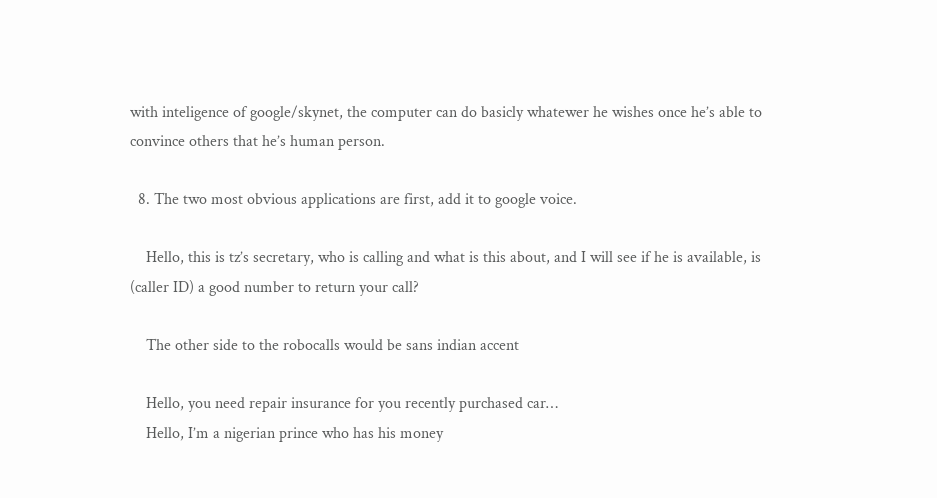with inteligence of google/skynet, the computer can do basicly whatewer he wishes once he’s able to convince others that he’s human person.

  8. The two most obvious applications are first, add it to google voice.

    Hello, this is tz’s secretary, who is calling and what is this about, and I will see if he is available, is (caller ID) a good number to return your call?

    The other side to the robocalls would be sans indian accent

    Hello, you need repair insurance for you recently purchased car…
    Hello, I’m a nigerian prince who has his money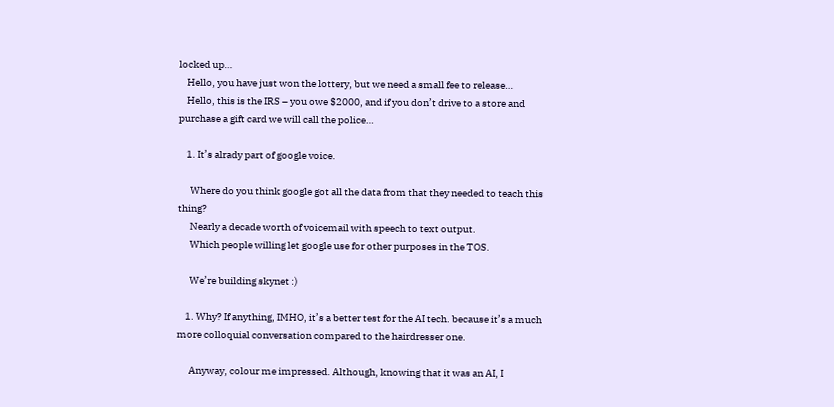locked up…
    Hello, you have just won the lottery, but we need a small fee to release…
    Hello, this is the IRS – you owe $2000, and if you don’t drive to a store and purchase a gift card we will call the police…

    1. It’s alrady part of google voice.

      Where do you think google got all the data from that they needed to teach this thing?
      Nearly a decade worth of voicemail with speech to text output.
      Which people willing let google use for other purposes in the TOS.

      We’re building skynet :)

    1. Why? If anything, IMHO, it’s a better test for the AI tech. because it’s a much more colloquial conversation compared to the hairdresser one.

      Anyway, colour me impressed. Although, knowing that it was an AI, I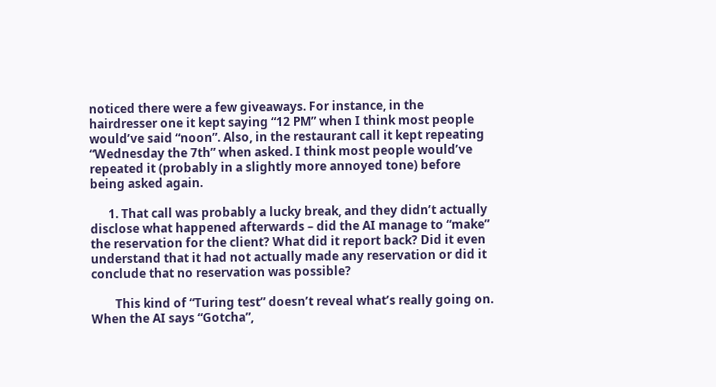noticed there were a few giveaways. For instance, in the hairdresser one it kept saying “12 PM” when I think most people would’ve said “noon”. Also, in the restaurant call it kept repeating “Wednesday the 7th” when asked. I think most people would’ve repeated it (probably in a slightly more annoyed tone) before being asked again.

      1. That call was probably a lucky break, and they didn’t actually disclose what happened afterwards – did the AI manage to “make” the reservation for the client? What did it report back? Did it even understand that it had not actually made any reservation or did it conclude that no reservation was possible?

        This kind of “Turing test” doesn’t reveal what’s really going on. When the AI says “Gotcha”,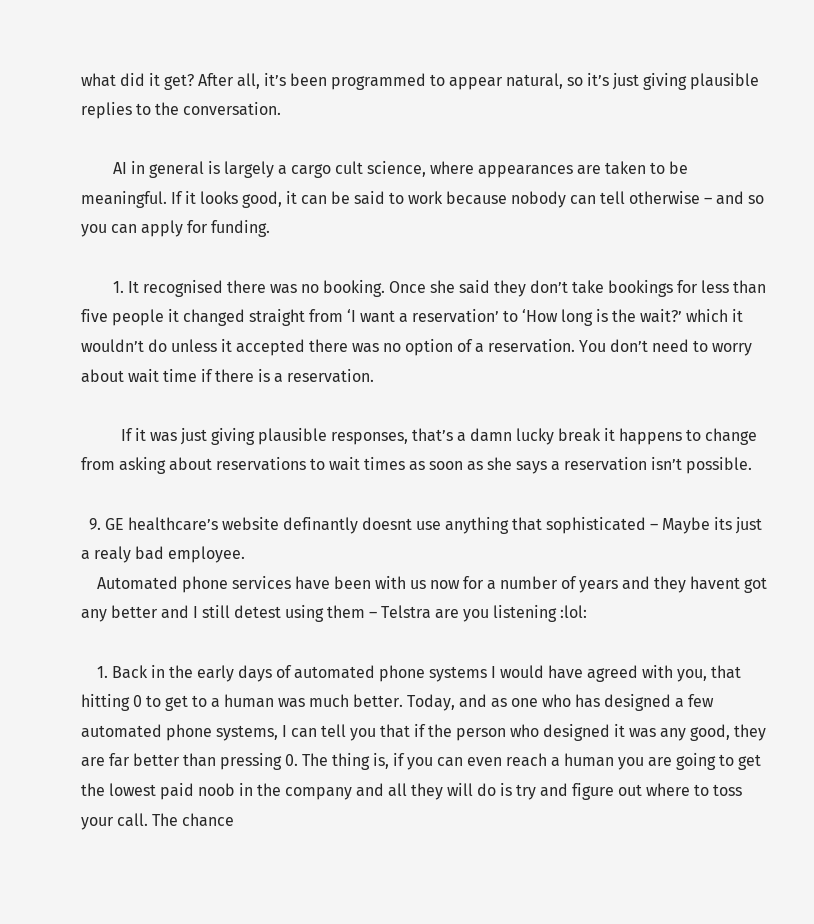what did it get? After all, it’s been programmed to appear natural, so it’s just giving plausible replies to the conversation.

        AI in general is largely a cargo cult science, where appearances are taken to be meaningful. If it looks good, it can be said to work because nobody can tell otherwise – and so you can apply for funding.

        1. It recognised there was no booking. Once she said they don’t take bookings for less than five people it changed straight from ‘I want a reservation’ to ‘How long is the wait?’ which it wouldn’t do unless it accepted there was no option of a reservation. You don’t need to worry about wait time if there is a reservation.

          If it was just giving plausible responses, that’s a damn lucky break it happens to change from asking about reservations to wait times as soon as she says a reservation isn’t possible.

  9. GE healthcare’s website definantly doesnt use anything that sophisticated – Maybe its just a realy bad employee.
    Automated phone services have been with us now for a number of years and they havent got any better and I still detest using them – Telstra are you listening :lol:

    1. Back in the early days of automated phone systems I would have agreed with you, that hitting 0 to get to a human was much better. Today, and as one who has designed a few automated phone systems, I can tell you that if the person who designed it was any good, they are far better than pressing 0. The thing is, if you can even reach a human you are going to get the lowest paid noob in the company and all they will do is try and figure out where to toss your call. The chance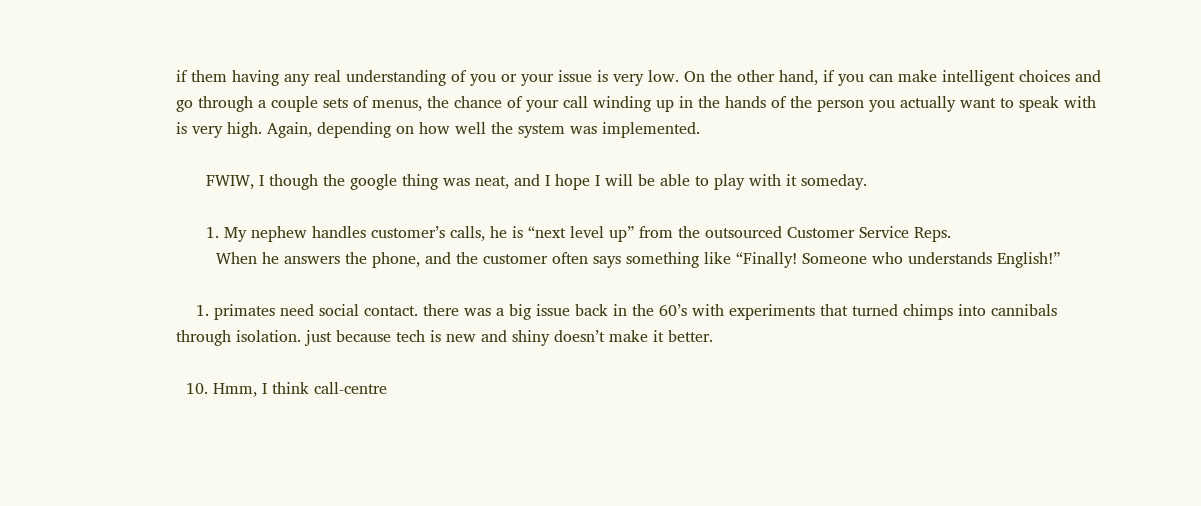if them having any real understanding of you or your issue is very low. On the other hand, if you can make intelligent choices and go through a couple sets of menus, the chance of your call winding up in the hands of the person you actually want to speak with is very high. Again, depending on how well the system was implemented.

      FWIW, I though the google thing was neat, and I hope I will be able to play with it someday.

      1. My nephew handles customer’s calls, he is “next level up” from the outsourced Customer Service Reps.
        When he answers the phone, and the customer often says something like “Finally! Someone who understands English!”

    1. primates need social contact. there was a big issue back in the 60’s with experiments that turned chimps into cannibals through isolation. just because tech is new and shiny doesn’t make it better.

  10. Hmm, I think call-centre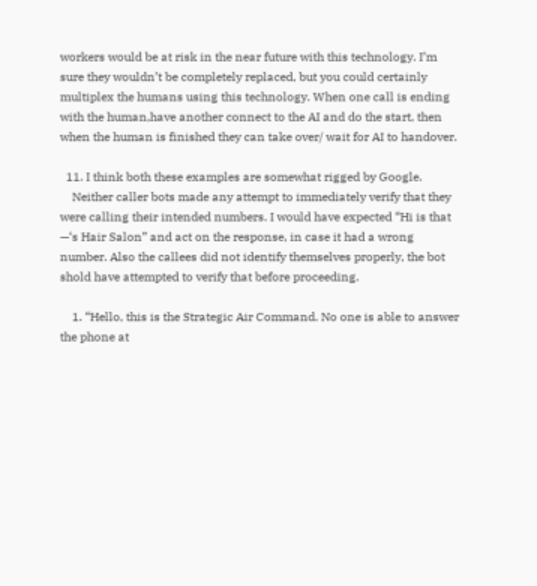workers would be at risk in the near future with this technology. I’m sure they wouldn’t be completely replaced, but you could certainly multiplex the humans using this technology. When one call is ending with the human,have another connect to the AI and do the start, then when the human is finished they can take over/ wait for AI to handover.

  11. I think both these examples are somewhat rigged by Google.
    Neither caller bots made any attempt to immediately verify that they were calling their intended numbers. I would have expected “Hi is that —‘s Hair Salon” and act on the response, in case it had a wrong number. Also the callees did not identify themselves properly, the bot shold have attempted to verify that before proceeding.

    1. “Hello, this is the Strategic Air Command. No one is able to answer the phone at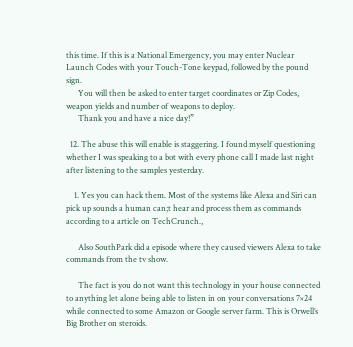this time. If this is a National Emergency, you may enter Nuclear Launch Codes with your Touch-Tone keypad, followed by the pound sign.
      You will then be asked to enter target coordinates or Zip Codes, weapon yields and number of weapons to deploy.
      Thank you and have a nice day!”

  12. The abuse this will enable is staggering. I found myself questioning whether I was speaking to a bot with every phone call I made last night after listening to the samples yesterday.

    1. Yes you can hack them. Most of the systems like Alexa and Siri can pick up sounds a human can;t hear and process them as commands according to a article on TechCrunch.,

      Also SouthPark did a episode where they caused viewers Alexa to take commands from the tv show.

      The fact is you do not want this technology in your house connected to anything let alone being able to listen in on your conversations 7×24 while connected to some Amazon or Google server farm. This is Orwell’s Big Brother on steroids.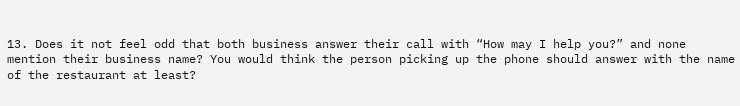13. Does it not feel odd that both business answer their call with “How may I help you?” and none mention their business name? You would think the person picking up the phone should answer with the name of the restaurant at least?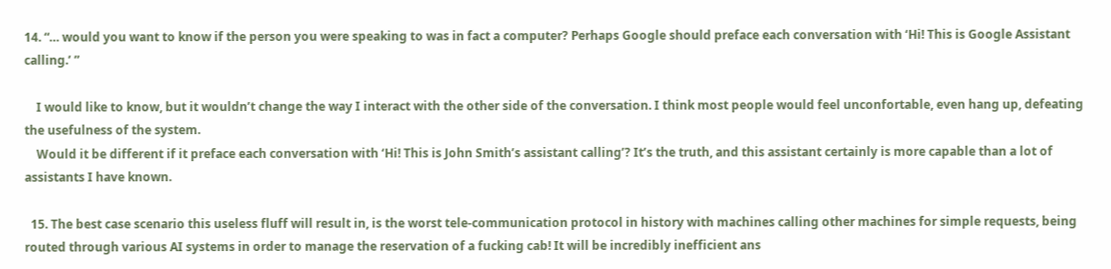14. “… would you want to know if the person you were speaking to was in fact a computer? Perhaps Google should preface each conversation with ‘Hi! This is Google Assistant calling.’ ”

    I would like to know, but it wouldn’t change the way I interact with the other side of the conversation. I think most people would feel unconfortable, even hang up, defeating the usefulness of the system.
    Would it be different if it preface each conversation with ‘Hi! This is John Smith’s assistant calling’? It’s the truth, and this assistant certainly is more capable than a lot of assistants I have known.

  15. The best case scenario this useless fluff will result in, is the worst tele-communication protocol in history with machines calling other machines for simple requests, being routed through various AI systems in order to manage the reservation of a fucking cab! It will be incredibly inefficient ans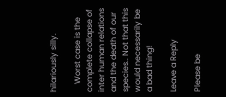hilariously silly.

    Worst case is the complete collapse of inter human relations and the death of our species.. Not that this would necessarily be a bad thing!

Leave a Reply

Please be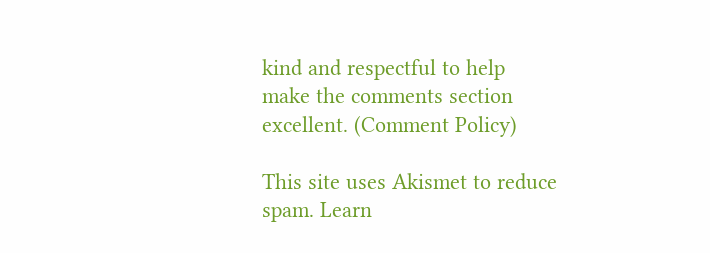kind and respectful to help make the comments section excellent. (Comment Policy)

This site uses Akismet to reduce spam. Learn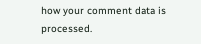how your comment data is processed.